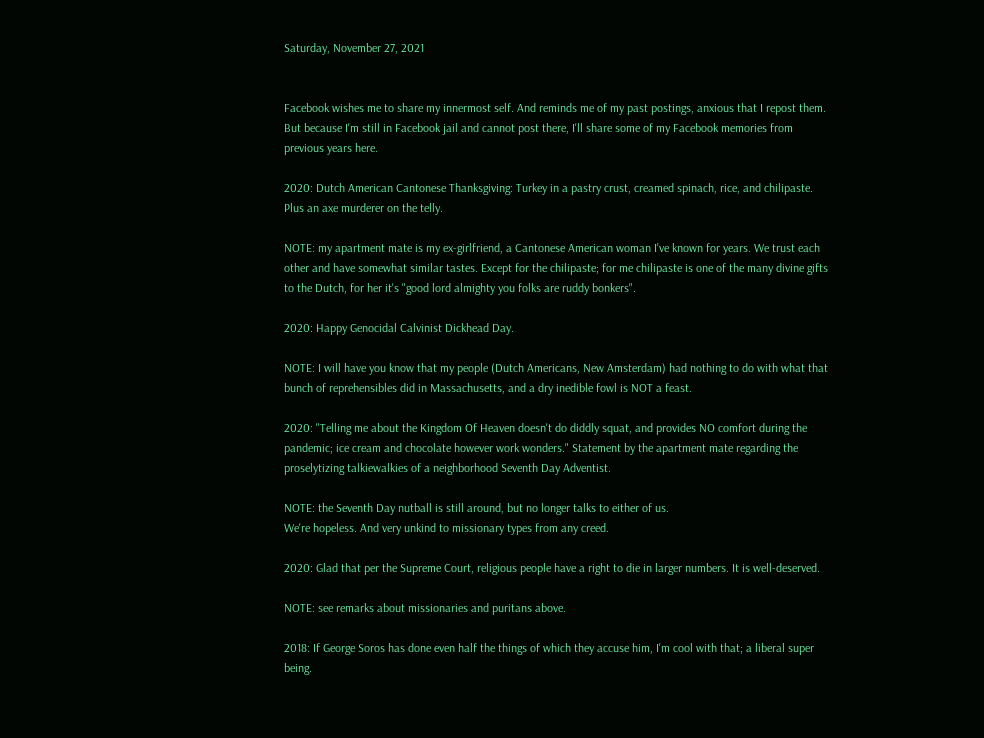Saturday, November 27, 2021


Facebook wishes me to share my innermost self. And reminds me of my past postings, anxious that I repost them. But because I'm still in Facebook jail and cannot post there, I'll share some of my Facebook memories from previous years here.

2020: Dutch American Cantonese Thanksgiving: Turkey in a pastry crust, creamed spinach, rice, and chilipaste. Plus an axe murderer on the telly.

NOTE: my apartment mate is my ex-girlfriend, a Cantonese American woman I've known for years. We trust each other and have somewhat similar tastes. Except for the chilipaste; for me chilipaste is one of the many divine gifts to the Dutch, for her it's "good lord almighty you folks are ruddy bonkers".

2020: Happy Genocidal Calvinist Dickhead Day.

NOTE: I will have you know that my people (Dutch Americans, New Amsterdam) had nothing to do with what that bunch of reprehensibles did in Massachusetts, and a dry inedible fowl is NOT a feast.

2020: "Telling me about the Kingdom Of Heaven doesn't do diddly squat, and provides NO comfort during the pandemic; ice cream and chocolate however work wonders." Statement by the apartment mate regarding the proselytizing talkiewalkies of a neighborhood Seventh Day Adventist.

NOTE: the Seventh Day nutball is still around, but no longer talks to either of us.
We're hopeless. And very unkind to missionary types from any creed.

2020: Glad that per the Supreme Court, religious people have a right to die in larger numbers. It is well-deserved.

NOTE: see remarks about missionaries and puritans above.

2018: If George Soros has done even half the things of which they accuse him, I'm cool with that; a liberal super being.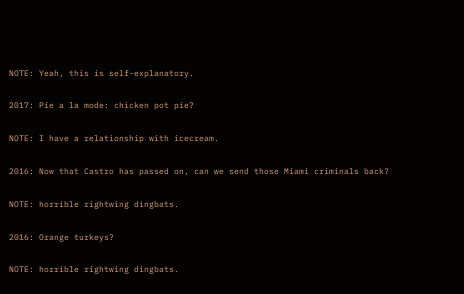NOTE: Yeah, this is self-explanatory.

2017: Pie a la mode: chicken pot pie?

NOTE: I have a relationship with icecream.

2016: Now that Castro has passed on, can we send those Miami criminals back?

NOTE: horrible rightwing dingbats.

2016: Orange turkeys?

NOTE: horrible rightwing dingbats.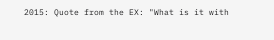2015: Quote from the EX: "What is it with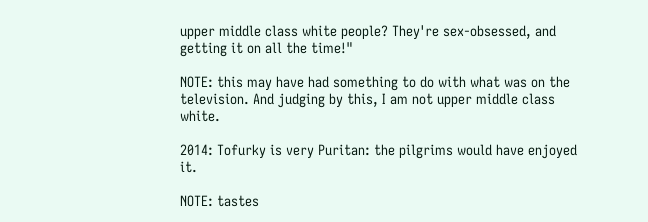upper middle class white people? They're sex-obsessed, and getting it on all the time!"

NOTE: this may have had something to do with what was on the television. And judging by this, I am not upper middle class white.

2014: Tofurky is very Puritan: the pilgrims would have enjoyed it.

NOTE: tastes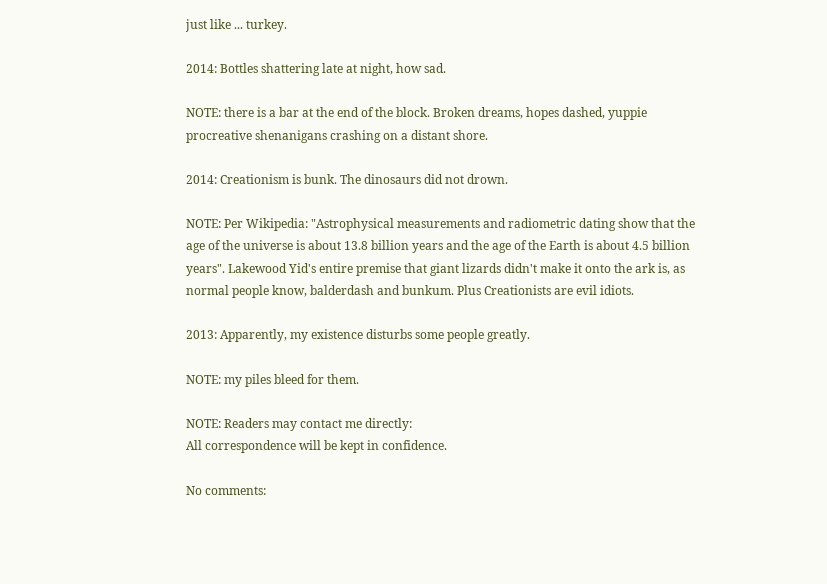just like ... turkey.

2014: Bottles shattering late at night, how sad.

NOTE: there is a bar at the end of the block. Broken dreams, hopes dashed, yuppie procreative shenanigans crashing on a distant shore.

2014: Creationism is bunk. The dinosaurs did not drown.

NOTE: Per Wikipedia: "Astrophysical measurements and radiometric dating show that the age of the universe is about 13.8 billion years and the age of the Earth is about 4.5 billion years". Lakewood Yid's entire premise that giant lizards didn't make it onto the ark is, as normal people know, balderdash and bunkum. Plus Creationists are evil idiots.

2013: Apparently, my existence disturbs some people greatly.

NOTE: my piles bleed for them.

NOTE: Readers may contact me directly:
All correspondence will be kept in confidence.

No comments: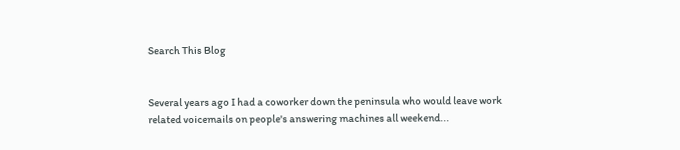Search This Blog


Several years ago I had a coworker down the peninsula who would leave work related voicemails on people's answering machines all weekend...